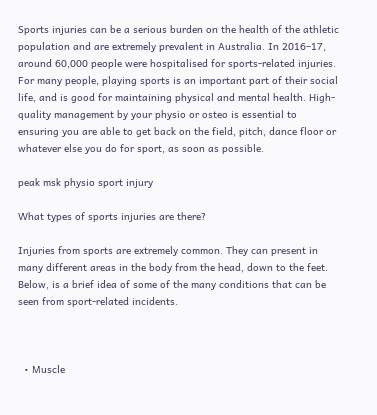Sports injuries can be a serious burden on the health of the athletic population and are extremely prevalent in Australia. In 2016–17, around 60,000 people were hospitalised for sports-related injuries. For many people, playing sports is an important part of their social life, and is good for maintaining physical and mental health. High-quality management by your physio or osteo is essential to ensuring you are able to get back on the field, pitch, dance floor or whatever else you do for sport, as soon as possible.

peak msk physio sport injury

What types of sports injuries are there?

Injuries from sports are extremely common. They can present in many different areas in the body from the head, down to the feet. Below, is a brief idea of some of the many conditions that can be seen from sport-related incidents.



  • Muscle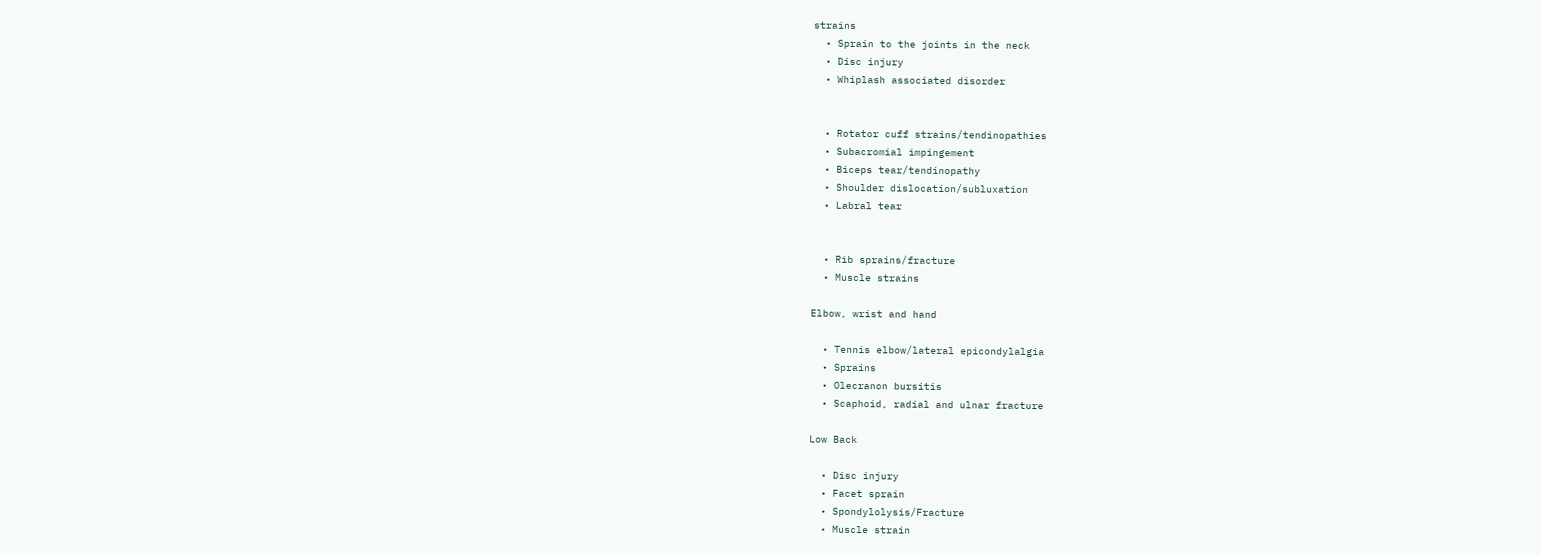strains
  • Sprain to the joints in the neck
  • Disc injury
  • Whiplash associated disorder


  • Rotator cuff strains/tendinopathies
  • Subacromial impingement
  • Biceps tear/tendinopathy
  • Shoulder dislocation/subluxation
  • Labral tear


  • Rib sprains/fracture
  • Muscle strains

Elbow, wrist and hand

  • Tennis elbow/lateral epicondylalgia
  • Sprains
  • Olecranon bursitis
  • Scaphoid, radial and ulnar fracture

Low Back

  • Disc injury
  • Facet sprain
  • Spondylolysis/Fracture
  • Muscle strain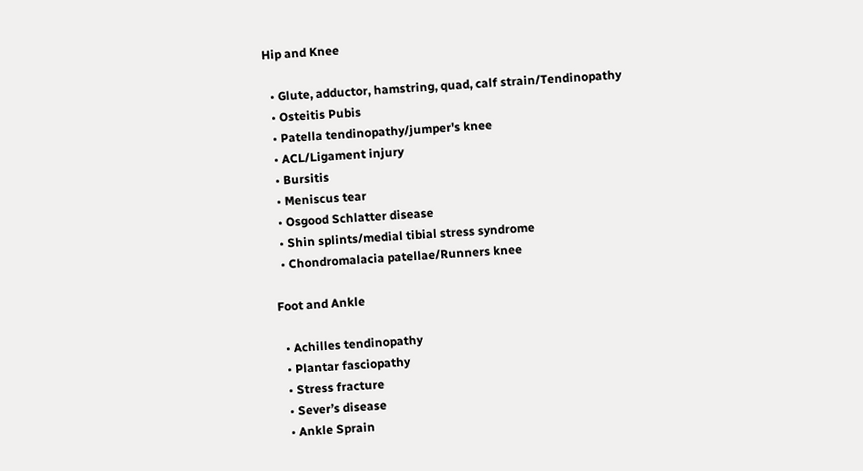Hip and Knee

  • Glute, adductor, hamstring, quad, calf strain/Tendinopathy
  • Osteitis Pubis
  • Patella tendinopathy/jumper's knee
  • ACL/Ligament injury
  • Bursitis
  • Meniscus tear
  • Osgood Schlatter disease
  • Shin splints/medial tibial stress syndrome
  • Chondromalacia patellae/Runners knee

Foot and Ankle

  • Achilles tendinopathy
  • Plantar fasciopathy
  • Stress fracture
  • Sever’s disease
  • Ankle Sprain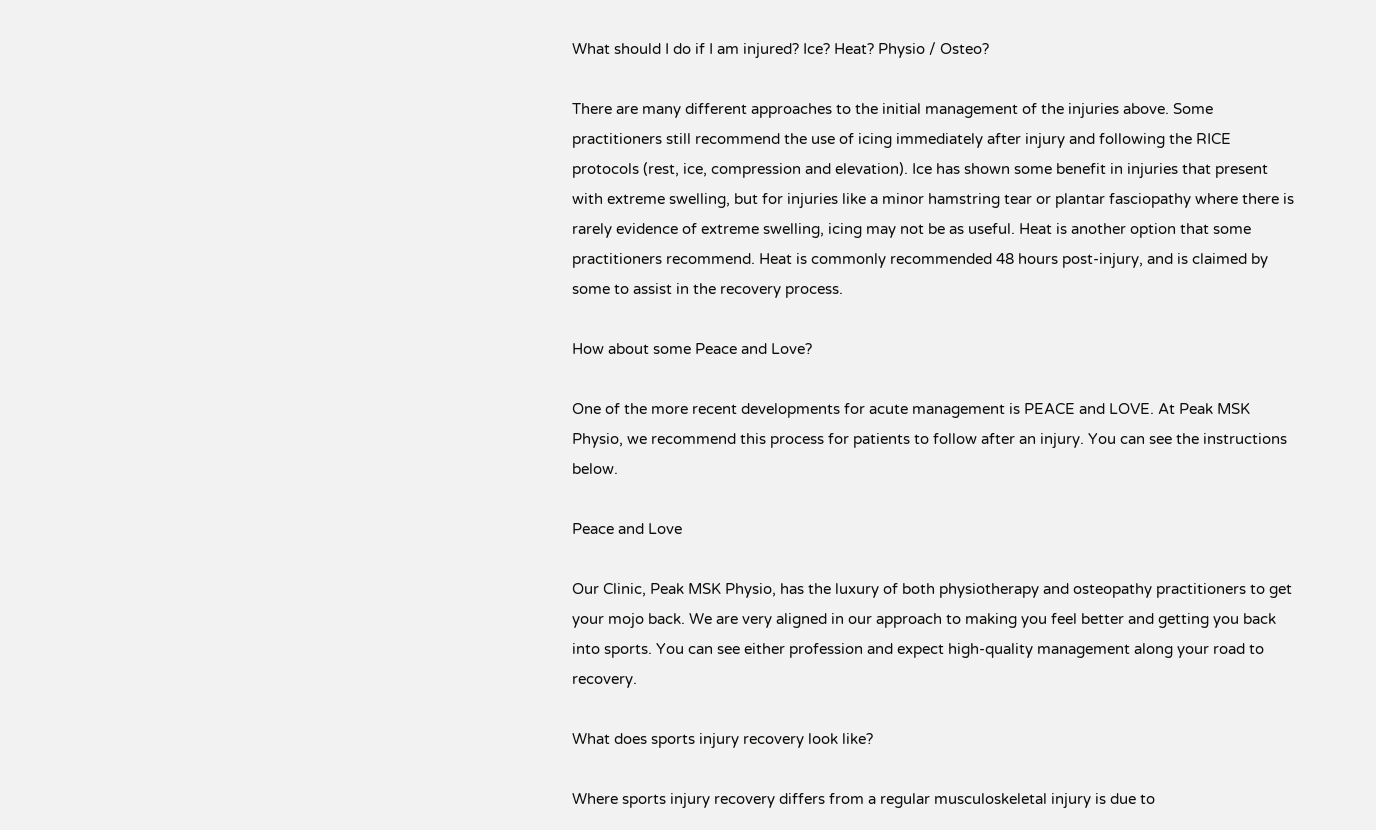What should I do if I am injured? Ice? Heat? Physio / Osteo?

There are many different approaches to the initial management of the injuries above. Some practitioners still recommend the use of icing immediately after injury and following the RICE protocols (rest, ice, compression and elevation). Ice has shown some benefit in injuries that present with extreme swelling, but for injuries like a minor hamstring tear or plantar fasciopathy where there is rarely evidence of extreme swelling, icing may not be as useful. Heat is another option that some practitioners recommend. Heat is commonly recommended 48 hours post-injury, and is claimed by some to assist in the recovery process.

How about some Peace and Love?

One of the more recent developments for acute management is PEACE and LOVE. At Peak MSK Physio, we recommend this process for patients to follow after an injury. You can see the instructions below.

Peace and Love

Our Clinic, Peak MSK Physio, has the luxury of both physiotherapy and osteopathy practitioners to get your mojo back. We are very aligned in our approach to making you feel better and getting you back into sports. You can see either profession and expect high-quality management along your road to recovery.

What does sports injury recovery look like?

Where sports injury recovery differs from a regular musculoskeletal injury is due to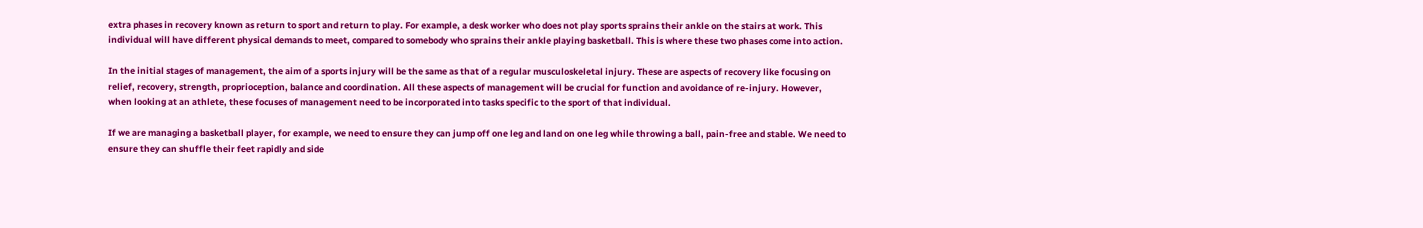extra phases in recovery known as return to sport and return to play. For example, a desk worker who does not play sports sprains their ankle on the stairs at work. This individual will have different physical demands to meet, compared to somebody who sprains their ankle playing basketball. This is where these two phases come into action.

In the initial stages of management, the aim of a sports injury will be the same as that of a regular musculoskeletal injury. These are aspects of recovery like focusing on relief, recovery, strength, proprioception, balance and coordination. All these aspects of management will be crucial for function and avoidance of re-injury. However, when looking at an athlete, these focuses of management need to be incorporated into tasks specific to the sport of that individual.

If we are managing a basketball player, for example, we need to ensure they can jump off one leg and land on one leg while throwing a ball, pain-free and stable. We need to ensure they can shuffle their feet rapidly and side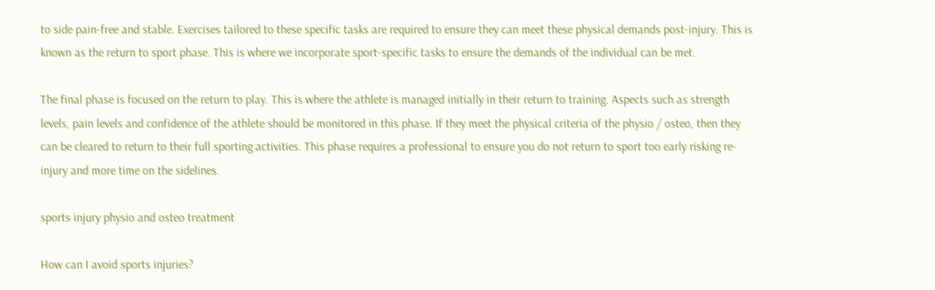to side pain-free and stable. Exercises tailored to these specific tasks are required to ensure they can meet these physical demands post-injury. This is known as the return to sport phase. This is where we incorporate sport-specific tasks to ensure the demands of the individual can be met.

The final phase is focused on the return to play. This is where the athlete is managed initially in their return to training. Aspects such as strength levels, pain levels and confidence of the athlete should be monitored in this phase. If they meet the physical criteria of the physio / osteo, then they can be cleared to return to their full sporting activities. This phase requires a professional to ensure you do not return to sport too early risking re-injury and more time on the sidelines.

sports injury physio and osteo treatment

How can I avoid sports injuries?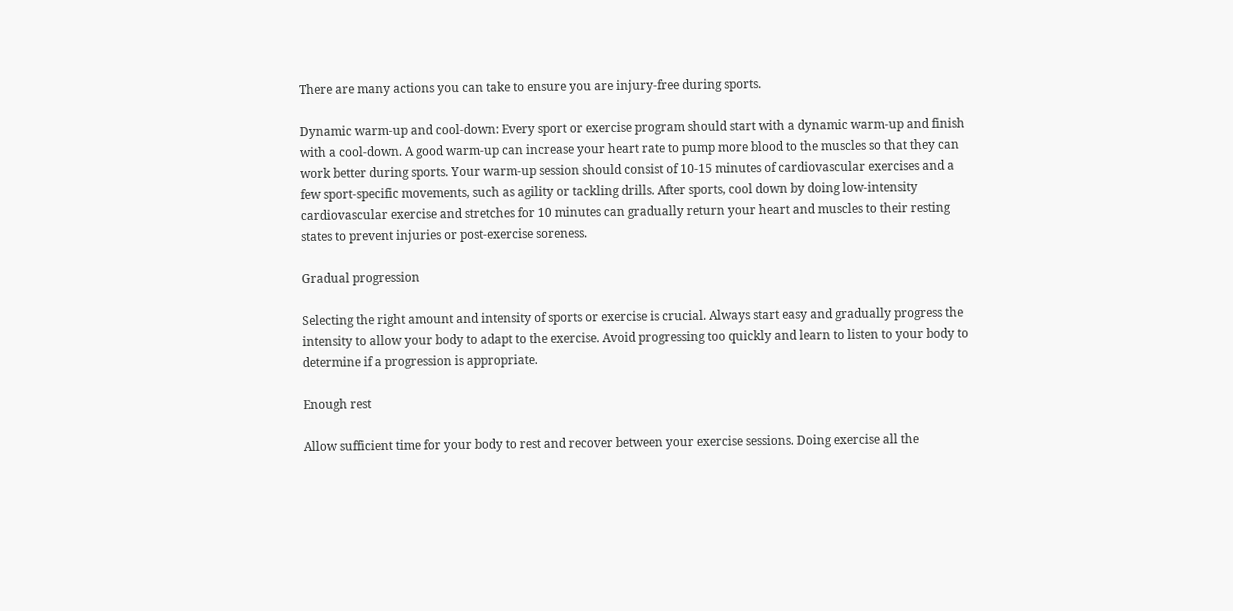There are many actions you can take to ensure you are injury-free during sports.

Dynamic warm-up and cool-down: Every sport or exercise program should start with a dynamic warm-up and finish with a cool-down. A good warm-up can increase your heart rate to pump more blood to the muscles so that they can work better during sports. Your warm-up session should consist of 10-15 minutes of cardiovascular exercises and a few sport-specific movements, such as agility or tackling drills. After sports, cool down by doing low-intensity cardiovascular exercise and stretches for 10 minutes can gradually return your heart and muscles to their resting states to prevent injuries or post-exercise soreness.

Gradual progression

Selecting the right amount and intensity of sports or exercise is crucial. Always start easy and gradually progress the intensity to allow your body to adapt to the exercise. Avoid progressing too quickly and learn to listen to your body to determine if a progression is appropriate.

Enough rest

Allow sufficient time for your body to rest and recover between your exercise sessions. Doing exercise all the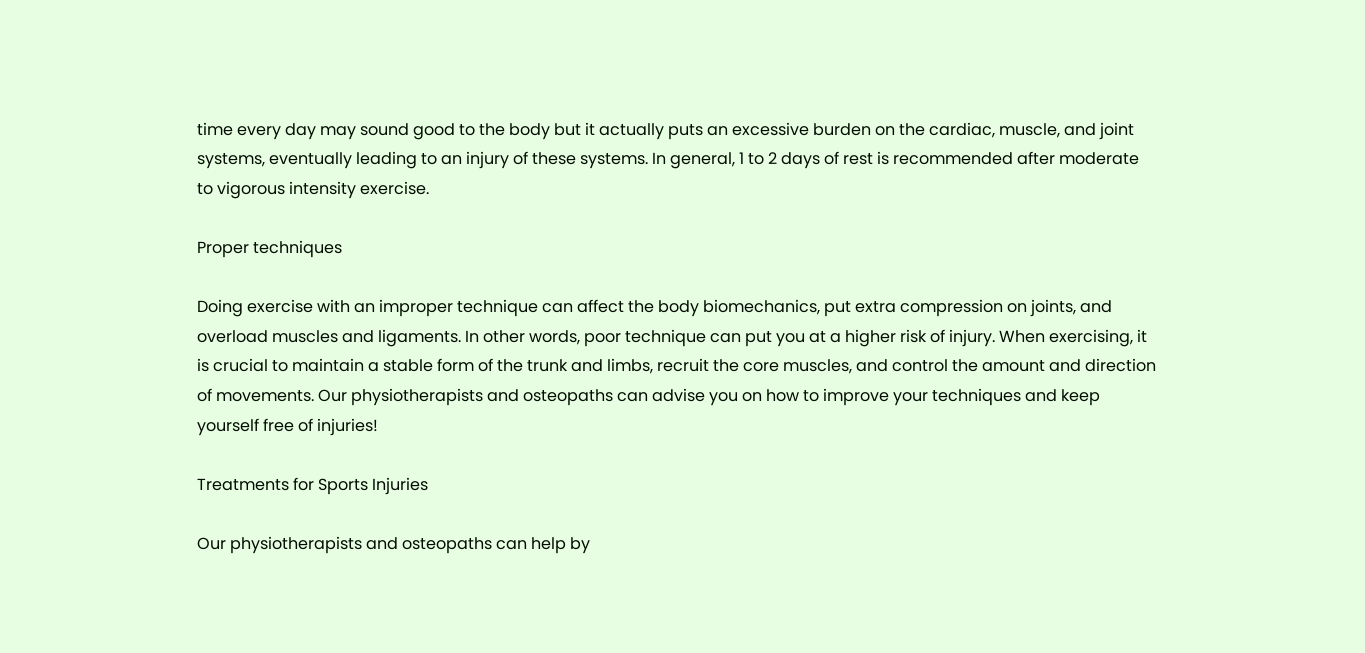time every day may sound good to the body but it actually puts an excessive burden on the cardiac, muscle, and joint systems, eventually leading to an injury of these systems. In general, 1 to 2 days of rest is recommended after moderate to vigorous intensity exercise.

Proper techniques

Doing exercise with an improper technique can affect the body biomechanics, put extra compression on joints, and overload muscles and ligaments. In other words, poor technique can put you at a higher risk of injury. When exercising, it is crucial to maintain a stable form of the trunk and limbs, recruit the core muscles, and control the amount and direction of movements. Our physiotherapists and osteopaths can advise you on how to improve your techniques and keep yourself free of injuries!

Treatments for Sports Injuries

Our physiotherapists and osteopaths can help by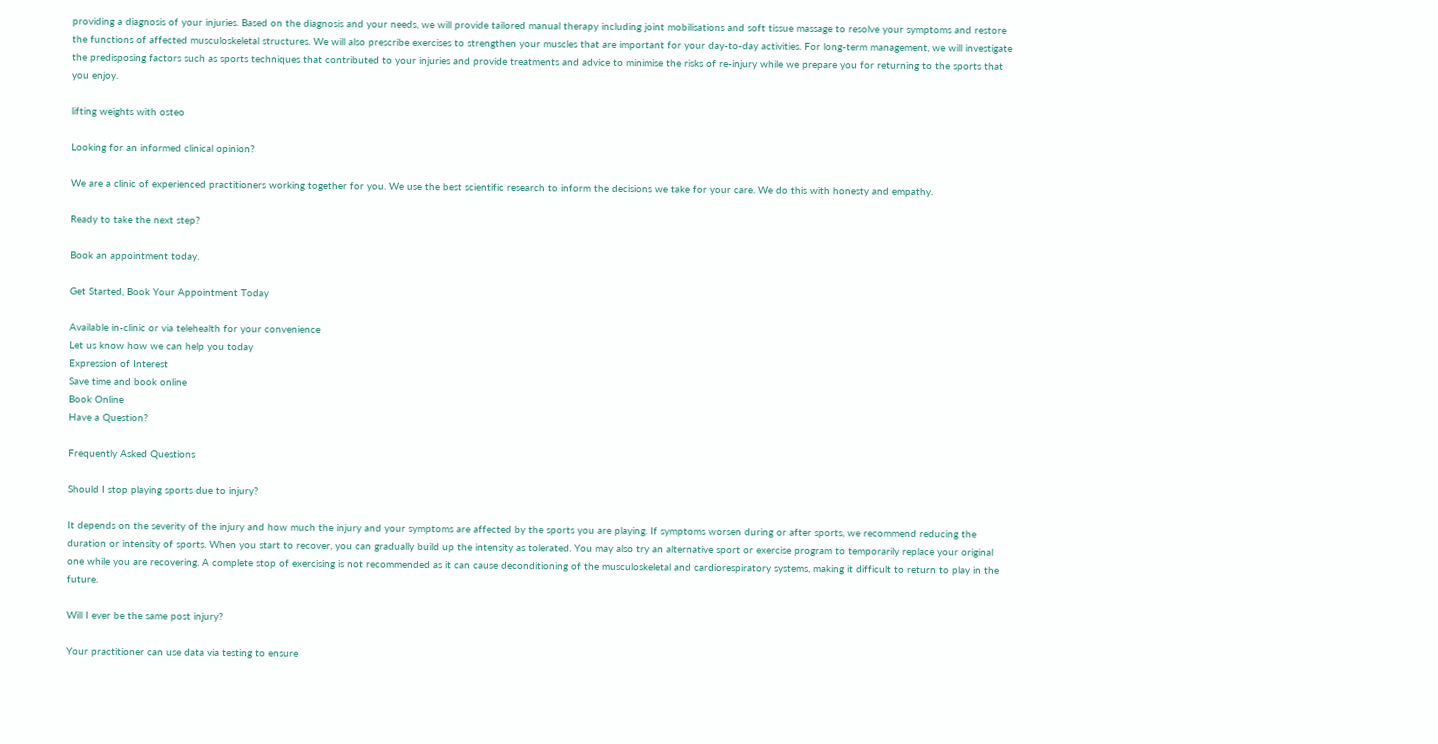providing a diagnosis of your injuries. Based on the diagnosis and your needs, we will provide tailored manual therapy including joint mobilisations and soft tissue massage to resolve your symptoms and restore the functions of affected musculoskeletal structures. We will also prescribe exercises to strengthen your muscles that are important for your day-to-day activities. For long-term management, we will investigate the predisposing factors such as sports techniques that contributed to your injuries and provide treatments and advice to minimise the risks of re-injury while we prepare you for returning to the sports that you enjoy.

lifting weights with osteo

Looking for an informed clinical opinion?

We are a clinic of experienced practitioners working together for you. We use the best scientific research to inform the decisions we take for your care. We do this with honesty and empathy.

Ready to take the next step?

Book an appointment today.

Get Started, Book Your Appointment Today

Available in-clinic or via telehealth for your convenience
Let us know how we can help you today
Expression of Interest
Save time and book online
Book Online
Have a Question?

Frequently Asked Questions

Should I stop playing sports due to injury?

It depends on the severity of the injury and how much the injury and your symptoms are affected by the sports you are playing. If symptoms worsen during or after sports, we recommend reducing the duration or intensity of sports. When you start to recover, you can gradually build up the intensity as tolerated. You may also try an alternative sport or exercise program to temporarily replace your original one while you are recovering. A complete stop of exercising is not recommended as it can cause deconditioning of the musculoskeletal and cardiorespiratory systems, making it difficult to return to play in the future.

Will I ever be the same post injury?

Your practitioner can use data via testing to ensure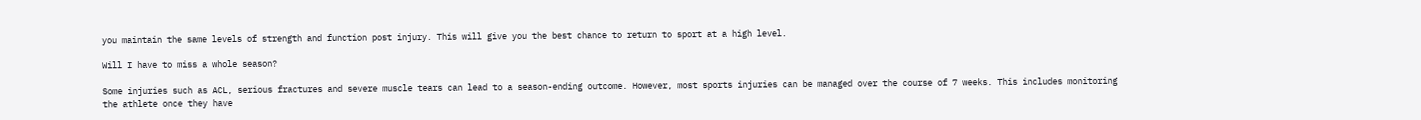you maintain the same levels of strength and function post injury. This will give you the best chance to return to sport at a high level.

Will I have to miss a whole season?

Some injuries such as ACL, serious fractures and severe muscle tears can lead to a season-ending outcome. However, most sports injuries can be managed over the course of 7 weeks. This includes monitoring the athlete once they have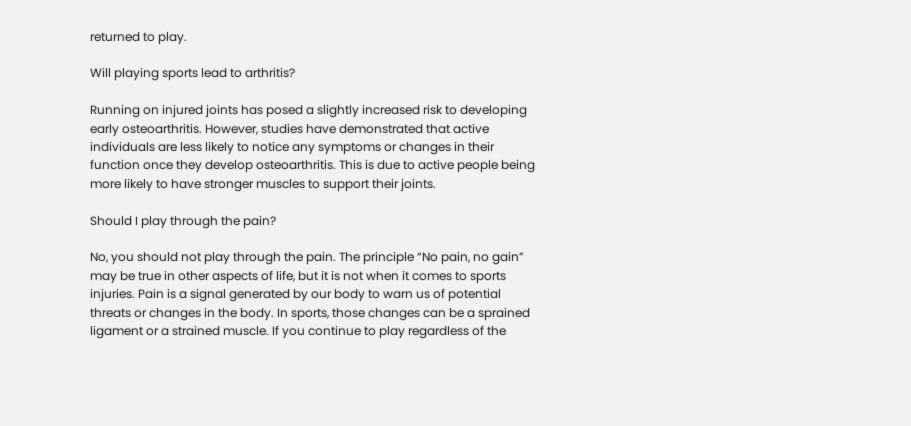returned to play.

Will playing sports lead to arthritis?

Running on injured joints has posed a slightly increased risk to developing early osteoarthritis. However, studies have demonstrated that active individuals are less likely to notice any symptoms or changes in their function once they develop osteoarthritis. This is due to active people being more likely to have stronger muscles to support their joints.

Should I play through the pain?

No, you should not play through the pain. The principle “No pain, no gain” may be true in other aspects of life, but it is not when it comes to sports injuries. Pain is a signal generated by our body to warn us of potential threats or changes in the body. In sports, those changes can be a sprained ligament or a strained muscle. If you continue to play regardless of the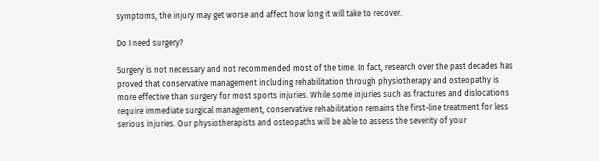symptoms, the injury may get worse and affect how long it will take to recover.

Do I need surgery?

Surgery is not necessary and not recommended most of the time. In fact, research over the past decades has proved that conservative management including rehabilitation through physiotherapy and osteopathy is more effective than surgery for most sports injuries. While some injuries such as fractures and dislocations require immediate surgical management, conservative rehabilitation remains the first-line treatment for less serious injuries. Our physiotherapists and osteopaths will be able to assess the severity of your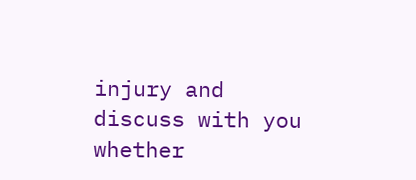injury and discuss with you whether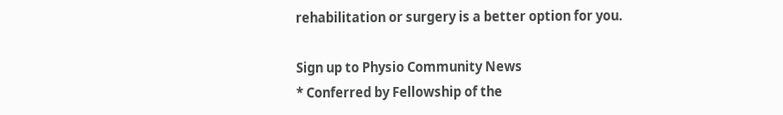rehabilitation or surgery is a better option for you.

Sign up to Physio Community News
* Conferred by Fellowship of the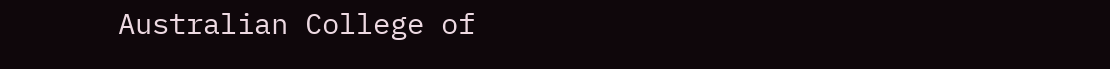Australian College of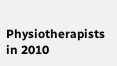Physiotherapists in 2010